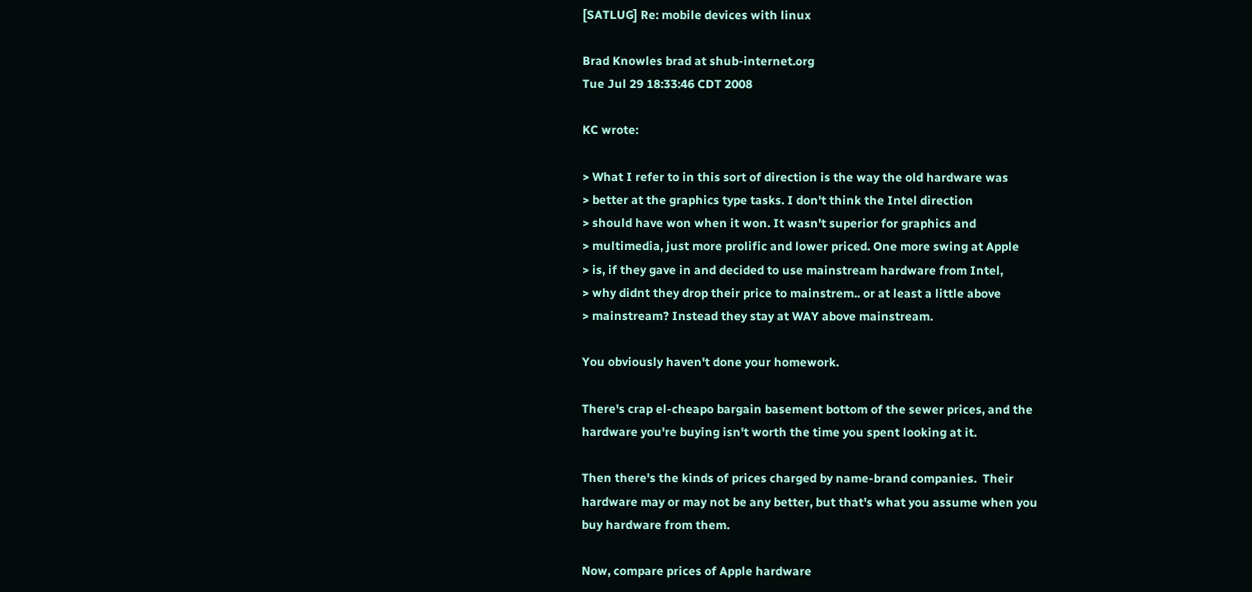[SATLUG] Re: mobile devices with linux

Brad Knowles brad at shub-internet.org
Tue Jul 29 18:33:46 CDT 2008

KC wrote:

> What I refer to in this sort of direction is the way the old hardware was
> better at the graphics type tasks. I don't think the Intel direction
> should have won when it won. It wasn't superior for graphics and
> multimedia, just more prolific and lower priced. One more swing at Apple
> is, if they gave in and decided to use mainstream hardware from Intel,
> why didnt they drop their price to mainstrem.. or at least a little above
> mainstream? Instead they stay at WAY above mainstream.

You obviously haven't done your homework.

There's crap el-cheapo bargain basement bottom of the sewer prices, and the
hardware you're buying isn't worth the time you spent looking at it.

Then there's the kinds of prices charged by name-brand companies.  Their
hardware may or may not be any better, but that's what you assume when you
buy hardware from them.

Now, compare prices of Apple hardware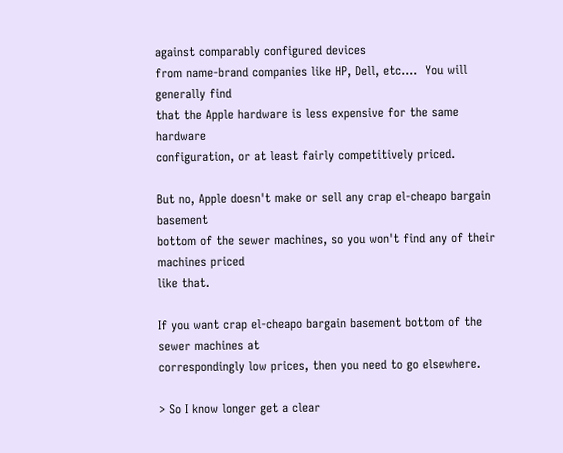against comparably configured devices
from name-brand companies like HP, Dell, etc....  You will generally find
that the Apple hardware is less expensive for the same hardware
configuration, or at least fairly competitively priced.

But no, Apple doesn't make or sell any crap el-cheapo bargain basement
bottom of the sewer machines, so you won't find any of their machines priced
like that.

If you want crap el-cheapo bargain basement bottom of the sewer machines at
correspondingly low prices, then you need to go elsewhere.

> So I know longer get a clear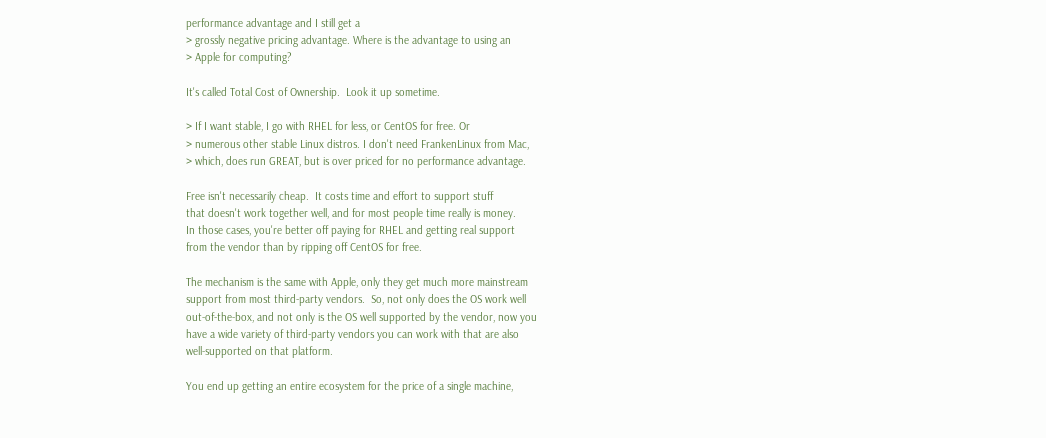performance advantage and I still get a
> grossly negative pricing advantage. Where is the advantage to using an
> Apple for computing?

It's called Total Cost of Ownership.  Look it up sometime.

> If I want stable, I go with RHEL for less, or CentOS for free. Or
> numerous other stable Linux distros. I don't need FrankenLinux from Mac,
> which, does run GREAT, but is over priced for no performance advantage.

Free isn't necessarily cheap.  It costs time and effort to support stuff
that doesn't work together well, and for most people time really is money.
In those cases, you're better off paying for RHEL and getting real support
from the vendor than by ripping off CentOS for free.

The mechanism is the same with Apple, only they get much more mainstream
support from most third-party vendors.  So, not only does the OS work well
out-of-the-box, and not only is the OS well supported by the vendor, now you
have a wide variety of third-party vendors you can work with that are also
well-supported on that platform.

You end up getting an entire ecosystem for the price of a single machine,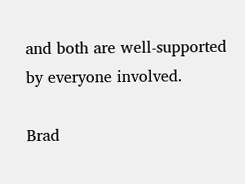and both are well-supported by everyone involved.

Brad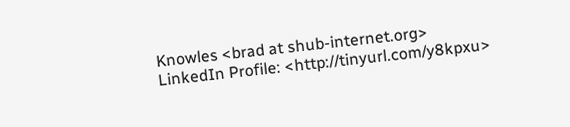Knowles <brad at shub-internet.org>
LinkedIn Profile: <http://tinyurl.com/y8kpxu>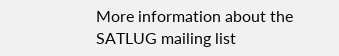More information about the SATLUG mailing list